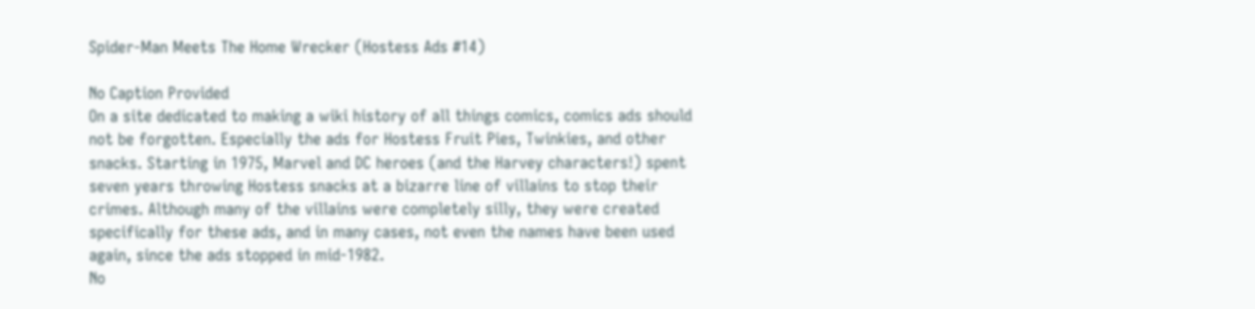Spider-Man Meets The Home Wrecker (Hostess Ads #14)

No Caption Provided
On a site dedicated to making a wiki history of all things comics, comics ads should not be forgotten. Especially the ads for Hostess Fruit Pies, Twinkies, and other snacks. Starting in 1975, Marvel and DC heroes (and the Harvey characters!) spent seven years throwing Hostess snacks at a bizarre line of villains to stop their crimes. Although many of the villains were completely silly, they were created specifically for these ads, and in many cases, not even the names have been used again, since the ads stopped in mid-1982.
No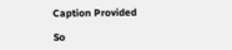Caption Provided

So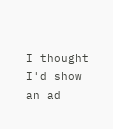I thought I'd show an ad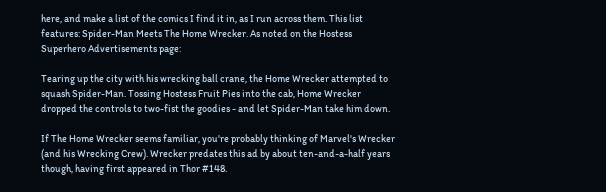here, and make a list of the comics I find it in, as I run across them. This list features: Spider-Man Meets The Home Wrecker. As noted on the Hostess Superhero Advertisements page:

Tearing up the city with his wrecking ball crane, the Home Wrecker attempted to squash Spider-Man. Tossing Hostess Fruit Pies into the cab, Home Wrecker dropped the controls to two-fist the goodies - and let Spider-Man take him down.

If The Home Wrecker seems familiar, you're probably thinking of Marvel's Wrecker (and his Wrecking Crew). Wrecker predates this ad by about ten-and-a-half years though, having first appeared in Thor #148.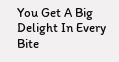You Get A Big Delight In Every Bite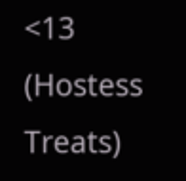<13 (Hostess Treats)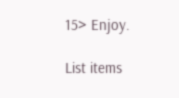15> Enjoy.

List items